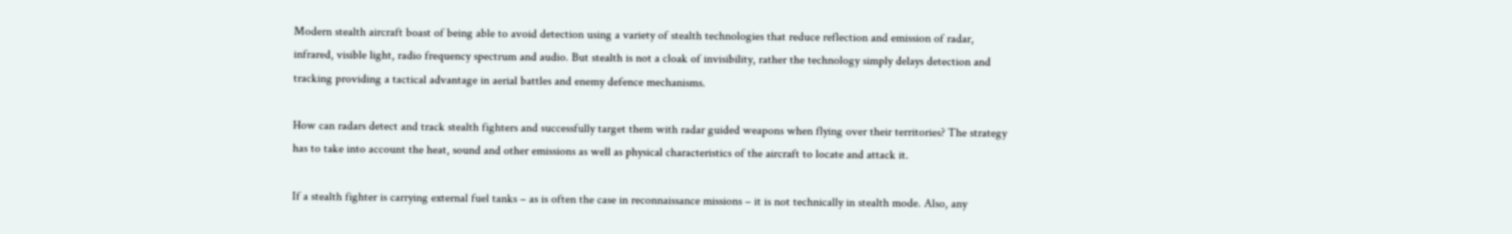Modern stealth aircraft boast of being able to avoid detection using a variety of stealth technologies that reduce reflection and emission of radar, infrared, visible light, radio frequency spectrum and audio. But stealth is not a cloak of invisibility, rather the technology simply delays detection and tracking providing a tactical advantage in aerial battles and enemy defence mechanisms.

How can radars detect and track stealth fighters and successfully target them with radar guided weapons when flying over their territories? The strategy has to take into account the heat, sound and other emissions as well as physical characteristics of the aircraft to locate and attack it.

If a stealth fighter is carrying external fuel tanks – as is often the case in reconnaissance missions – it is not technically in stealth mode. Also, any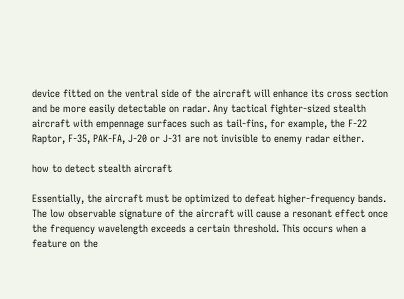device fitted on the ventral side of the aircraft will enhance its cross section and be more easily detectable on radar. Any tactical fighter-sized stealth aircraft with empennage surfaces such as tail-fins, for example, the F-22 Raptor, F-35, PAK-FA, J-20 or J-31 are not invisible to enemy radar either.

how to detect stealth aircraft

Essentially, the aircraft must be optimized to defeat higher-frequency bands. The low observable signature of the aircraft will cause a resonant effect once the frequency wavelength exceeds a certain threshold. This occurs when a feature on the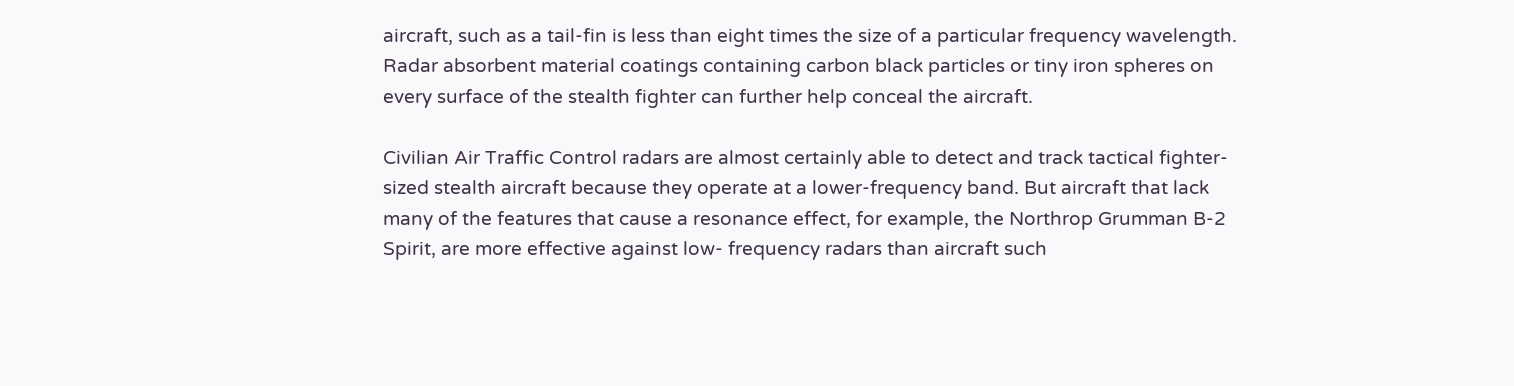aircraft, such as a tail-fin is less than eight times the size of a particular frequency wavelength. Radar absorbent material coatings containing carbon black particles or tiny iron spheres on every surface of the stealth fighter can further help conceal the aircraft.

Civilian Air Traffic Control radars are almost certainly able to detect and track tactical fighter-sized stealth aircraft because they operate at a lower-frequency band. But aircraft that lack many of the features that cause a resonance effect, for example, the Northrop Grumman B-2 Spirit, are more effective against low- frequency radars than aircraft such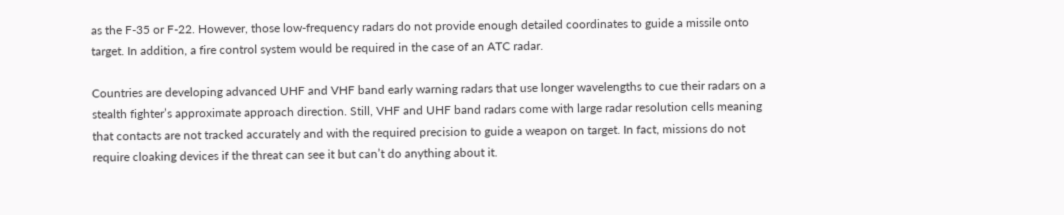as the F-35 or F-22. However, those low-frequency radars do not provide enough detailed coordinates to guide a missile onto target. In addition, a fire control system would be required in the case of an ATC radar.

Countries are developing advanced UHF and VHF band early warning radars that use longer wavelengths to cue their radars on a stealth fighter’s approximate approach direction. Still, VHF and UHF band radars come with large radar resolution cells meaning that contacts are not tracked accurately and with the required precision to guide a weapon on target. In fact, missions do not require cloaking devices if the threat can see it but can’t do anything about it.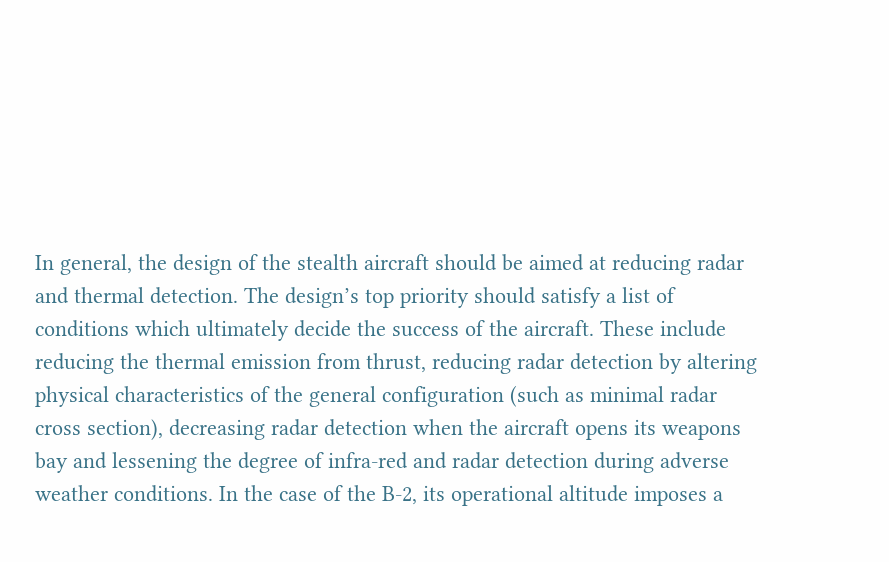In general, the design of the stealth aircraft should be aimed at reducing radar and thermal detection. The design’s top priority should satisfy a list of conditions which ultimately decide the success of the aircraft. These include reducing the thermal emission from thrust, reducing radar detection by altering physical characteristics of the general configuration (such as minimal radar cross section), decreasing radar detection when the aircraft opens its weapons bay and lessening the degree of infra-red and radar detection during adverse weather conditions. In the case of the B-2, its operational altitude imposes a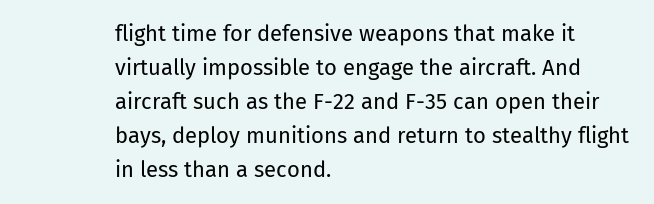flight time for defensive weapons that make it virtually impossible to engage the aircraft. And aircraft such as the F-22 and F-35 can open their bays, deploy munitions and return to stealthy flight in less than a second.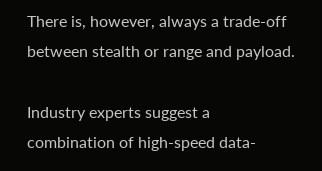There is, however, always a trade-off between stealth or range and payload.

Industry experts suggest a combination of high-speed data-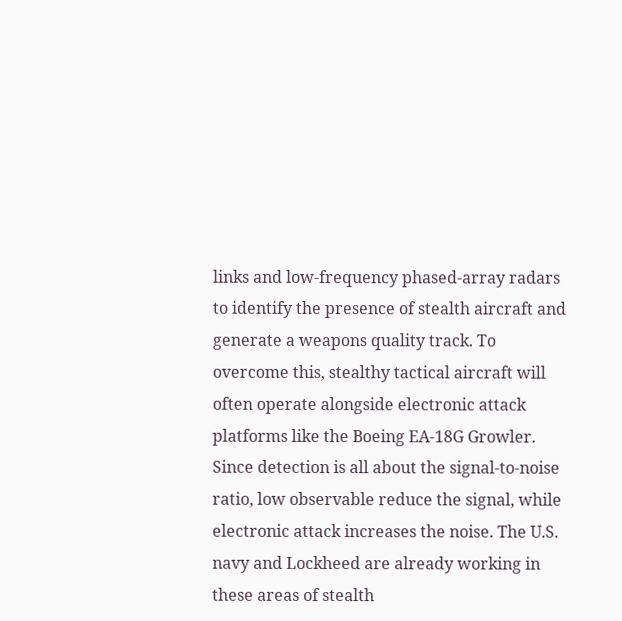links and low-frequency phased-array radars to identify the presence of stealth aircraft and generate a weapons quality track. To overcome this, stealthy tactical aircraft will often operate alongside electronic attack platforms like the Boeing EA-18G Growler. Since detection is all about the signal-to-noise ratio, low observable reduce the signal, while electronic attack increases the noise. The U.S. navy and Lockheed are already working in these areas of stealth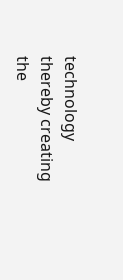technology thereby creating the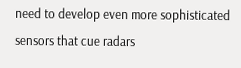need to develop even more sophisticated sensors that cue radars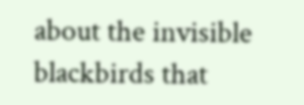about the invisible blackbirds that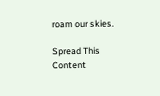roam our skies.

Spread This Content